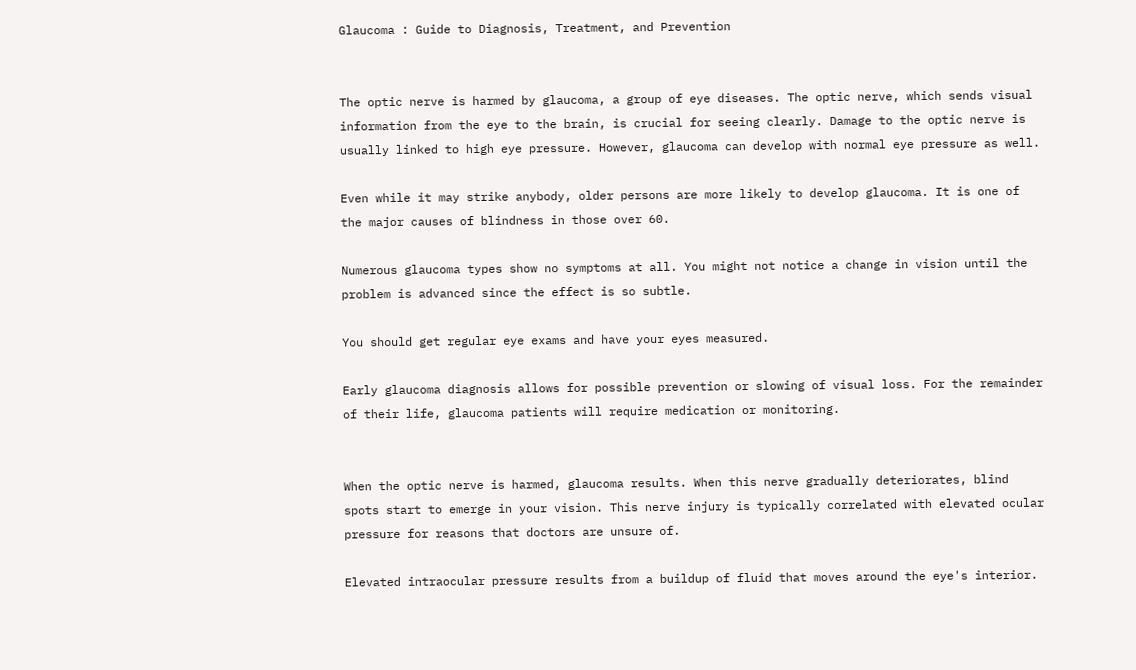Glaucoma : Guide to Diagnosis, Treatment, and Prevention


The optic nerve is harmed by glaucoma, a group of eye diseases. The optic nerve, which sends visual information from the eye to the brain, is crucial for seeing clearly. Damage to the optic nerve is usually linked to high eye pressure. However, glaucoma can develop with normal eye pressure as well.

Even while it may strike anybody, older persons are more likely to develop glaucoma. It is one of the major causes of blindness in those over 60.

Numerous glaucoma types show no symptoms at all. You might not notice a change in vision until the problem is advanced since the effect is so subtle.

You should get regular eye exams and have your eyes measured.

Early glaucoma diagnosis allows for possible prevention or slowing of visual loss. For the remainder of their life, glaucoma patients will require medication or monitoring.


When the optic nerve is harmed, glaucoma results. When this nerve gradually deteriorates, blind spots start to emerge in your vision. This nerve injury is typically correlated with elevated ocular pressure for reasons that doctors are unsure of.

Elevated intraocular pressure results from a buildup of fluid that moves around the eye's interior.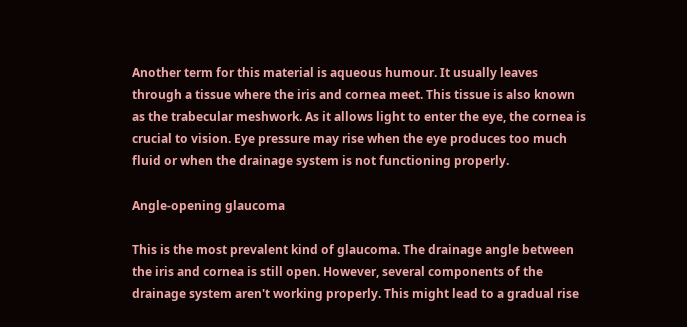Another term for this material is aqueous humour. It usually leaves through a tissue where the iris and cornea meet. This tissue is also known as the trabecular meshwork. As it allows light to enter the eye, the cornea is crucial to vision. Eye pressure may rise when the eye produces too much fluid or when the drainage system is not functioning properly.

Angle-opening glaucoma

This is the most prevalent kind of glaucoma. The drainage angle between the iris and cornea is still open. However, several components of the drainage system aren't working properly. This might lead to a gradual rise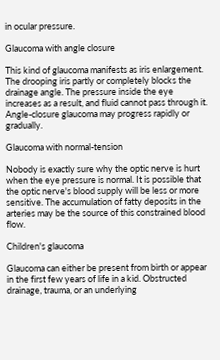in ocular pressure.

Glaucoma with angle closure

This kind of glaucoma manifests as iris enlargement. The drooping iris partly or completely blocks the drainage angle. The pressure inside the eye increases as a result, and fluid cannot pass through it. Angle-closure glaucoma may progress rapidly or gradually.

Glaucoma with normal-tension

Nobody is exactly sure why the optic nerve is hurt when the eye pressure is normal. It is possible that the optic nerve's blood supply will be less or more sensitive. The accumulation of fatty deposits in the arteries may be the source of this constrained blood flow.

Children's glaucoma

Glaucoma can either be present from birth or appear in the first few years of life in a kid. Obstructed drainage, trauma, or an underlying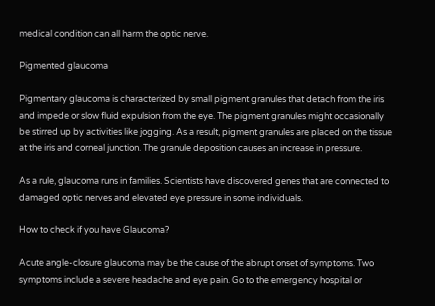medical condition can all harm the optic nerve.

Pigmented glaucoma

Pigmentary glaucoma is characterized by small pigment granules that detach from the iris and impede or slow fluid expulsion from the eye. The pigment granules might occasionally be stirred up by activities like jogging. As a result, pigment granules are placed on the tissue at the iris and corneal junction. The granule deposition causes an increase in pressure.

As a rule, glaucoma runs in families. Scientists have discovered genes that are connected to damaged optic nerves and elevated eye pressure in some individuals.

How to check if you have Glaucoma?

Acute angle-closure glaucoma may be the cause of the abrupt onset of symptoms. Two symptoms include a severe headache and eye pain. Go to the emergency hospital or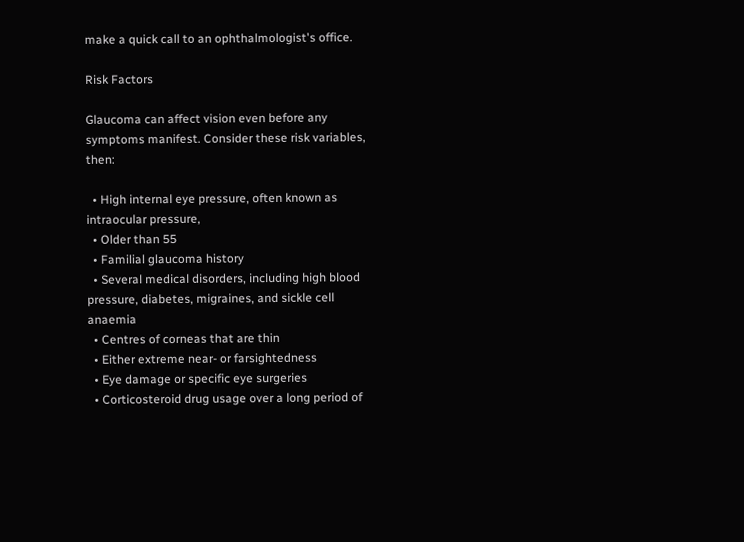make a quick call to an ophthalmologist's office.

Risk Factors

Glaucoma can affect vision even before any symptoms manifest. Consider these risk variables, then:

  • High internal eye pressure, often known as intraocular pressure,
  • Older than 55
  • Familial glaucoma history
  • Several medical disorders, including high blood pressure, diabetes, migraines, and sickle cell anaemia
  • Centres of corneas that are thin
  • Either extreme near- or farsightedness
  • Eye damage or specific eye surgeries
  • Corticosteroid drug usage over a long period of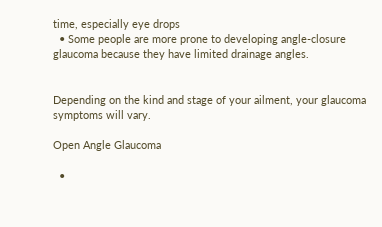time, especially eye drops
  • Some people are more prone to developing angle-closure glaucoma because they have limited drainage angles.


Depending on the kind and stage of your ailment, your glaucoma symptoms will vary.

Open Angle Glaucoma

  •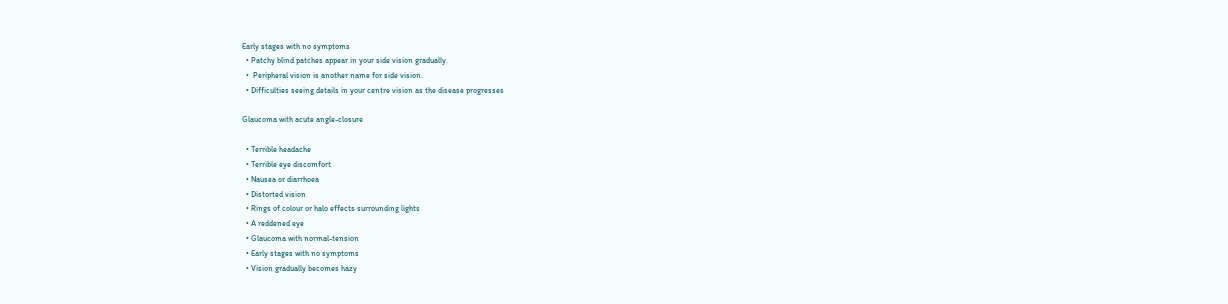Early stages with no symptoms
  • Patchy blind patches appear in your side vision gradually.
  •  Peripheral vision is another name for side vision.
  • Difficulties seeing details in your centre vision as the disease progresses

Glaucoma with acute angle-closure

  • Terrible headache
  • Terrible eye discomfort
  • Nausea or diarrhoea
  • Distorted vision
  • Rings of colour or halo effects surrounding lights
  • A reddened eye
  • Glaucoma with normal-tension
  • Early stages with no symptoms
  • Vision gradually becomes hazy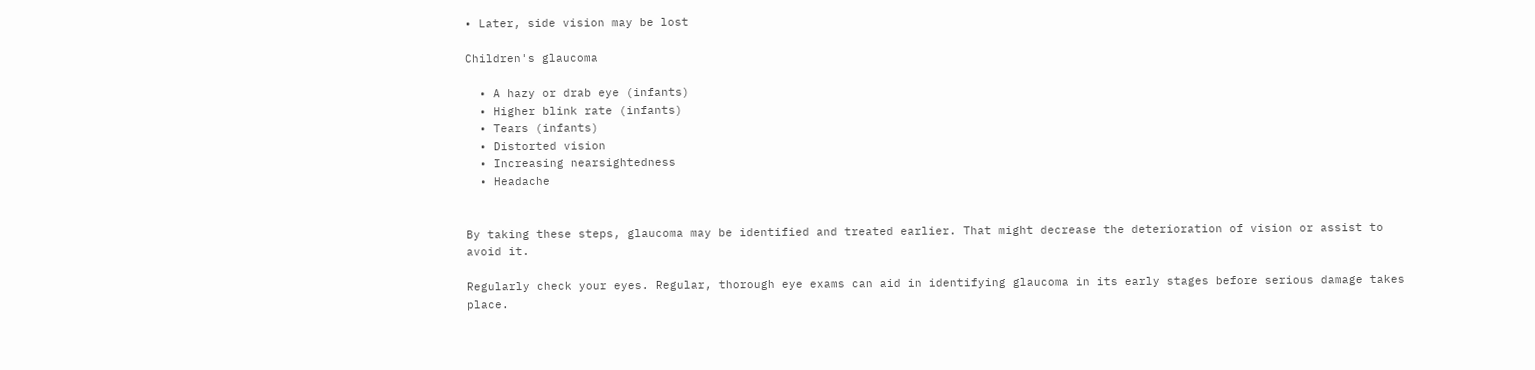• Later, side vision may be lost

Children's glaucoma

  • A hazy or drab eye (infants)
  • Higher blink rate (infants)
  • Tears (infants)
  • Distorted vision
  • Increasing nearsightedness
  • Headache


By taking these steps, glaucoma may be identified and treated earlier. That might decrease the deterioration of vision or assist to avoid it.

Regularly check your eyes. Regular, thorough eye exams can aid in identifying glaucoma in its early stages before serious damage takes place.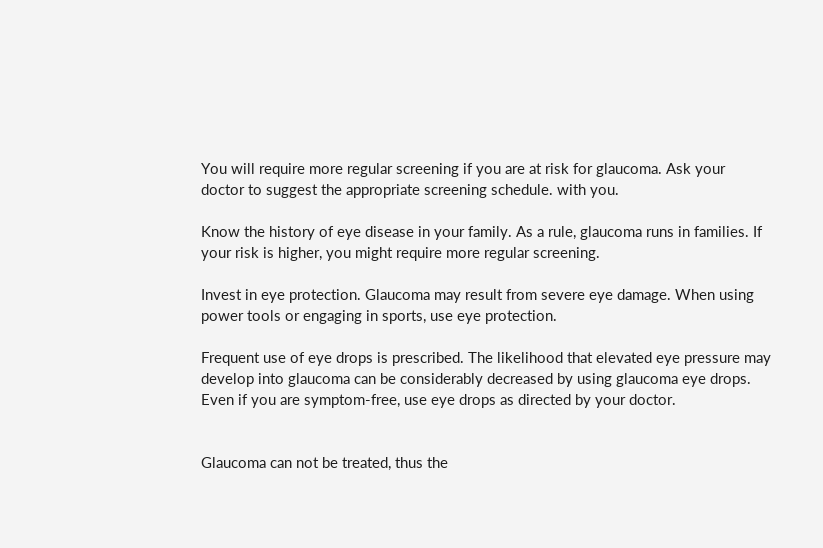You will require more regular screening if you are at risk for glaucoma. Ask your doctor to suggest the appropriate screening schedule. with you.

Know the history of eye disease in your family. As a rule, glaucoma runs in families. If your risk is higher, you might require more regular screening.

Invest in eye protection. Glaucoma may result from severe eye damage. When using power tools or engaging in sports, use eye protection.

Frequent use of eye drops is prescribed. The likelihood that elevated eye pressure may develop into glaucoma can be considerably decreased by using glaucoma eye drops. Even if you are symptom-free, use eye drops as directed by your doctor.


Glaucoma can not be treated, thus the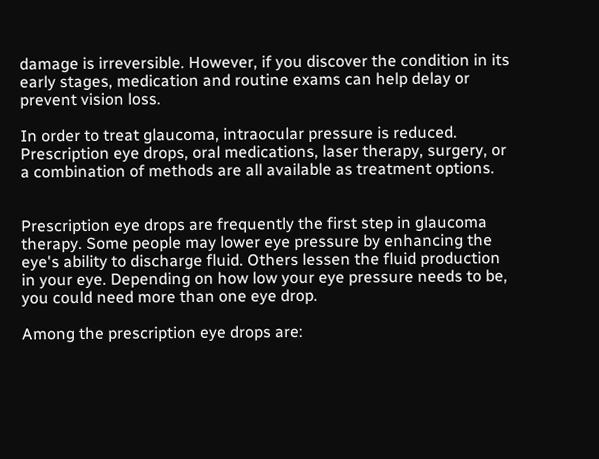damage is irreversible. However, if you discover the condition in its early stages, medication and routine exams can help delay or prevent vision loss.

In order to treat glaucoma, intraocular pressure is reduced. Prescription eye drops, oral medications, laser therapy, surgery, or a combination of methods are all available as treatment options.


Prescription eye drops are frequently the first step in glaucoma therapy. Some people may lower eye pressure by enhancing the eye's ability to discharge fluid. Others lessen the fluid production in your eye. Depending on how low your eye pressure needs to be, you could need more than one eye drop.

Among the prescription eye drops are: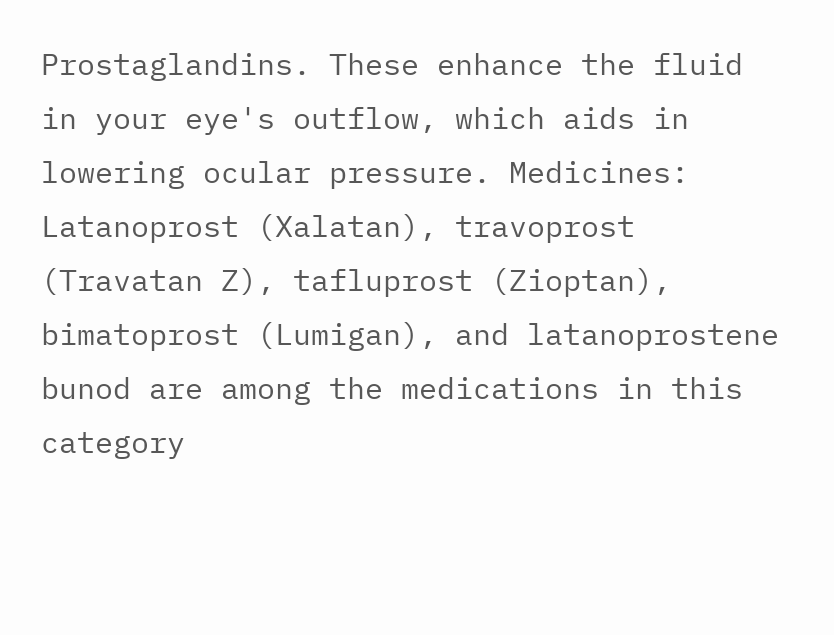Prostaglandins. These enhance the fluid in your eye's outflow, which aids in lowering ocular pressure. Medicines: Latanoprost (Xalatan), travoprost (Travatan Z), tafluprost (Zioptan), bimatoprost (Lumigan), and latanoprostene bunod are among the medications in this category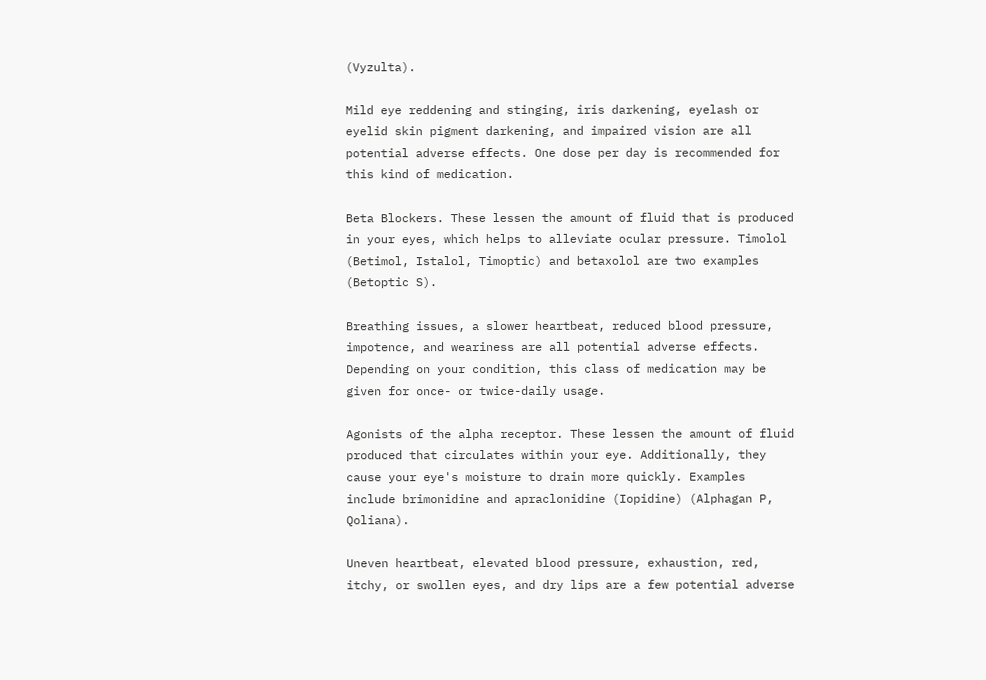(Vyzulta).

Mild eye reddening and stinging, iris darkening, eyelash or eyelid skin pigment darkening, and impaired vision are all potential adverse effects. One dose per day is recommended for this kind of medication.

Beta Blockers. These lessen the amount of fluid that is produced in your eyes, which helps to alleviate ocular pressure. Timolol (Betimol, Istalol, Timoptic) and betaxolol are two examples (Betoptic S).

Breathing issues, a slower heartbeat, reduced blood pressure, impotence, and weariness are all potential adverse effects. Depending on your condition, this class of medication may be given for once- or twice-daily usage.

Agonists of the alpha receptor. These lessen the amount of fluid produced that circulates within your eye. Additionally, they cause your eye's moisture to drain more quickly. Examples include brimonidine and apraclonidine (Iopidine) (Alphagan P, Qoliana).

Uneven heartbeat, elevated blood pressure, exhaustion, red, itchy, or swollen eyes, and dry lips are a few potential adverse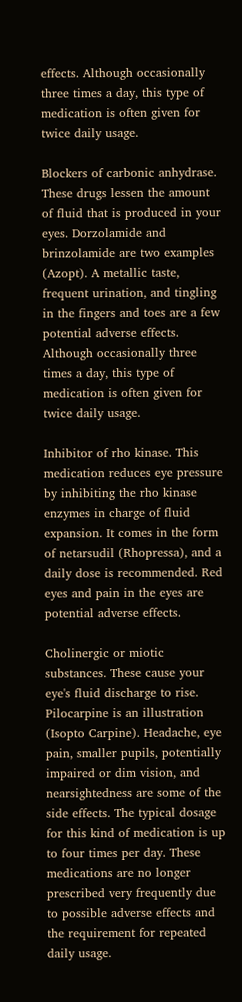effects. Although occasionally three times a day, this type of medication is often given for twice daily usage.

Blockers of carbonic anhydrase. These drugs lessen the amount of fluid that is produced in your eyes. Dorzolamide and brinzolamide are two examples (Azopt). A metallic taste, frequent urination, and tingling in the fingers and toes are a few potential adverse effects. Although occasionally three times a day, this type of medication is often given for twice daily usage.

Inhibitor of rho kinase. This medication reduces eye pressure by inhibiting the rho kinase enzymes in charge of fluid expansion. It comes in the form of netarsudil (Rhopressa), and a daily dose is recommended. Red eyes and pain in the eyes are potential adverse effects.

Cholinergic or miotic substances. These cause your eye's fluid discharge to rise. Pilocarpine is an illustration (Isopto Carpine). Headache, eye pain, smaller pupils, potentially impaired or dim vision, and nearsightedness are some of the side effects. The typical dosage for this kind of medication is up to four times per day. These medications are no longer prescribed very frequently due to possible adverse effects and the requirement for repeated daily usage.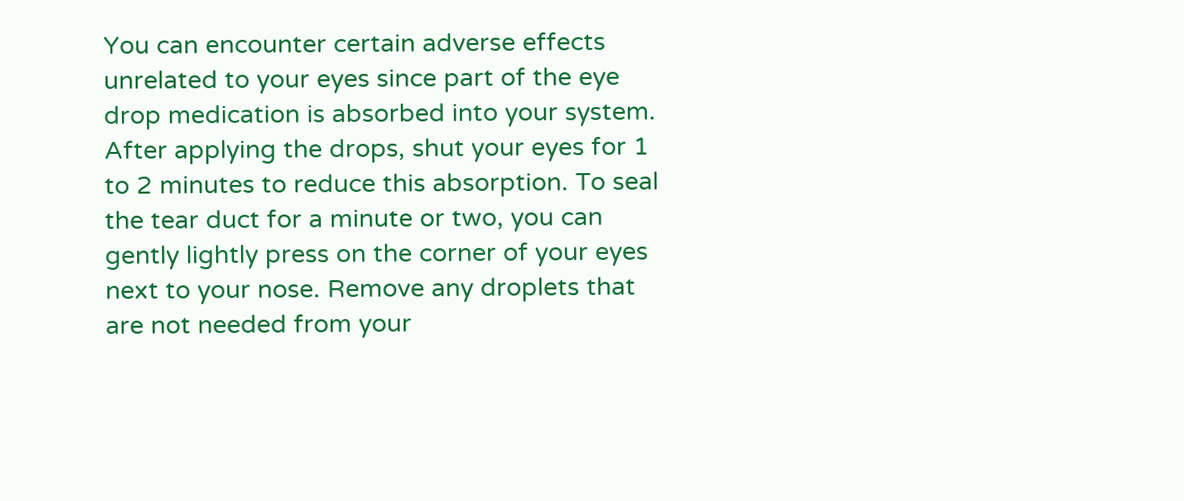You can encounter certain adverse effects unrelated to your eyes since part of the eye drop medication is absorbed into your system. After applying the drops, shut your eyes for 1 to 2 minutes to reduce this absorption. To seal the tear duct for a minute or two, you can gently lightly press on the corner of your eyes next to your nose. Remove any droplets that are not needed from your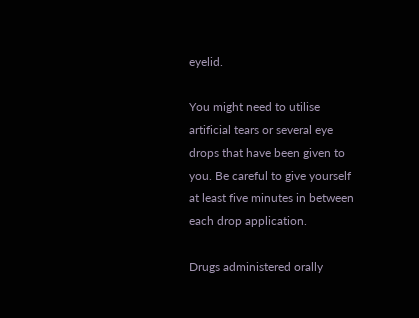eyelid.

You might need to utilise artificial tears or several eye drops that have been given to you. Be careful to give yourself at least five minutes in between each drop application.

Drugs administered orally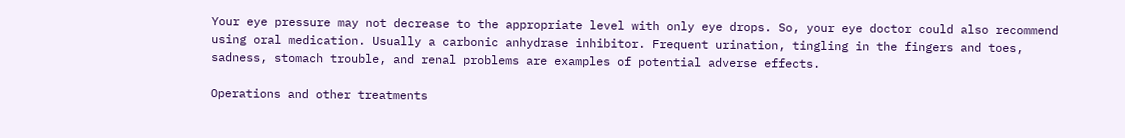Your eye pressure may not decrease to the appropriate level with only eye drops. So, your eye doctor could also recommend using oral medication. Usually a carbonic anhydrase inhibitor. Frequent urination, tingling in the fingers and toes, sadness, stomach trouble, and renal problems are examples of potential adverse effects.

Operations and other treatments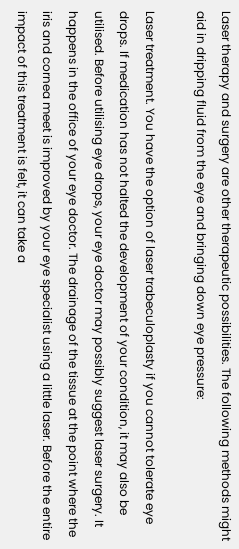Laser therapy and surgery are other therapeutic possibilities. The following methods might aid in dripping fluid from the eye and bringing down eye pressure:

Laser treatment. You have the option of laser trabeculoplasty if you cannot tolerate eye drops. If medication has not halted the development of your condition, it may also be utilised. Before utilising eye drops, your eye doctor may possibly suggest laser surgery. It happens in the office of your eye doctor. The drainage of the tissue at the point where the iris and cornea meet is improved by your eye specialist using a little laser. Before the entire impact of this treatment is felt, it can take a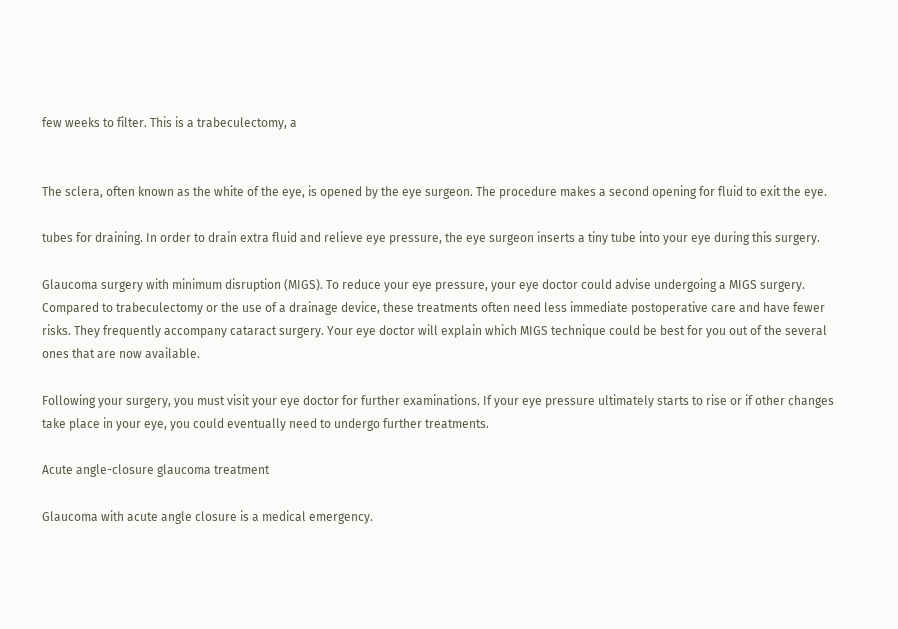few weeks to filter. This is a trabeculectomy, a


The sclera, often known as the white of the eye, is opened by the eye surgeon. The procedure makes a second opening for fluid to exit the eye.

tubes for draining. In order to drain extra fluid and relieve eye pressure, the eye surgeon inserts a tiny tube into your eye during this surgery.

Glaucoma surgery with minimum disruption (MIGS). To reduce your eye pressure, your eye doctor could advise undergoing a MIGS surgery. Compared to trabeculectomy or the use of a drainage device, these treatments often need less immediate postoperative care and have fewer risks. They frequently accompany cataract surgery. Your eye doctor will explain which MIGS technique could be best for you out of the several ones that are now available.

Following your surgery, you must visit your eye doctor for further examinations. If your eye pressure ultimately starts to rise or if other changes take place in your eye, you could eventually need to undergo further treatments.

Acute angle-closure glaucoma treatment

Glaucoma with acute angle closure is a medical emergency.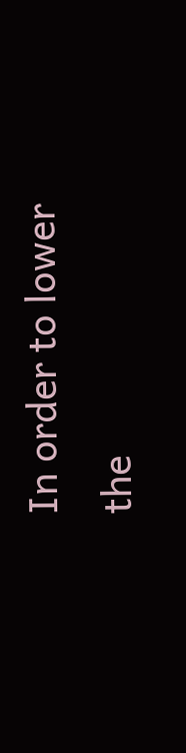In order to lower the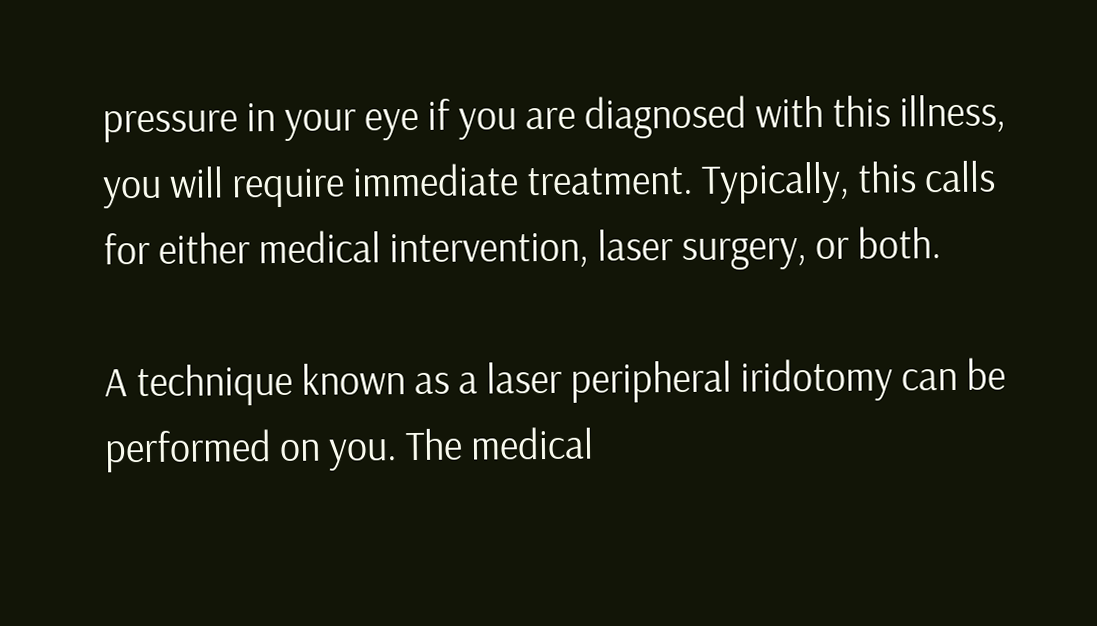pressure in your eye if you are diagnosed with this illness, you will require immediate treatment. Typically, this calls for either medical intervention, laser surgery, or both.

A technique known as a laser peripheral iridotomy can be performed on you. The medical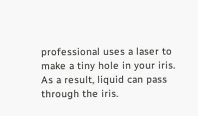professional uses a laser to make a tiny hole in your iris. As a result, liquid can pass through the iris.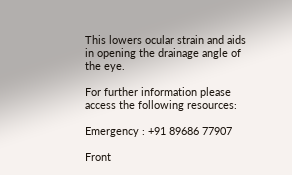This lowers ocular strain and aids in opening the drainage angle of the eye.

For further information please access the following resources:

Emergency : +91 89686 77907

Front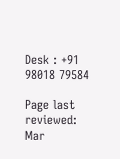Desk : +91 98018 79584

Page last reviewed: Mar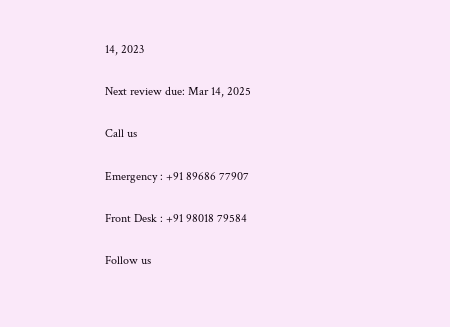14, 2023

Next review due: Mar 14, 2025

Call us

Emergency : +91 89686 77907

Front Desk : +91 98018 79584

Follow us